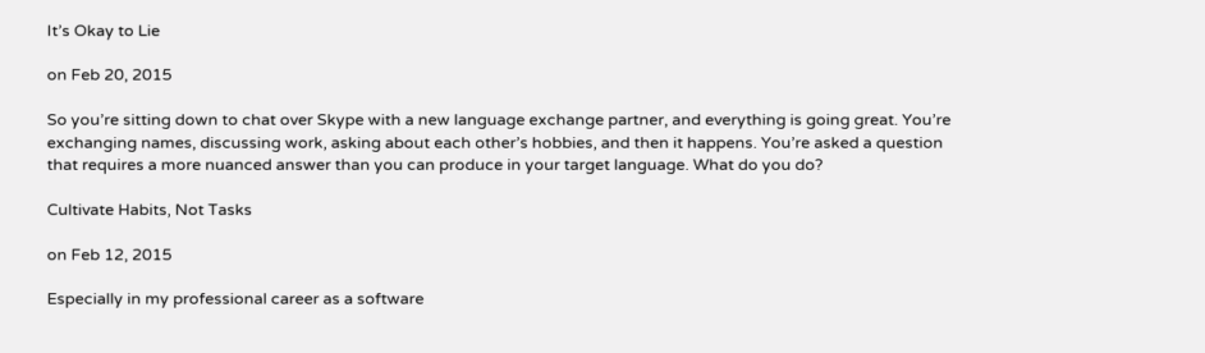It’s Okay to Lie

on Feb 20, 2015

So you’re sitting down to chat over Skype with a new language exchange partner, and everything is going great. You’re exchanging names, discussing work, asking about each other’s hobbies, and then it happens. You’re asked a question that requires a more nuanced answer than you can produce in your target language. What do you do?

Cultivate Habits, Not Tasks

on Feb 12, 2015

Especially in my professional career as a software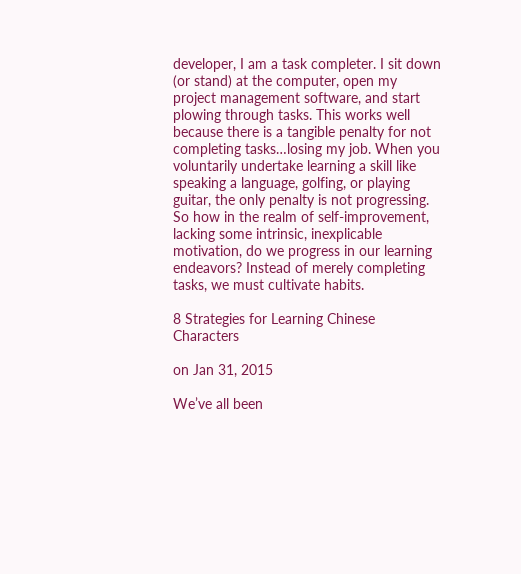developer, I am a task completer. I sit down (or stand) at the computer, open my project management software, and start plowing through tasks. This works well because there is a tangible penalty for not completing tasks…losing my job. When you voluntarily undertake learning a skill like speaking a language, golfing, or playing guitar, the only penalty is not progressing. So how in the realm of self-improvement, lacking some intrinsic, inexplicable motivation, do we progress in our learning endeavors? Instead of merely completing tasks, we must cultivate habits.

8 Strategies for Learning Chinese Characters

on Jan 31, 2015

We’ve all been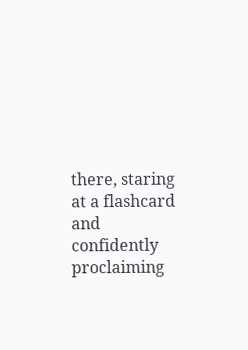there, staring at a flashcard and confidently proclaiming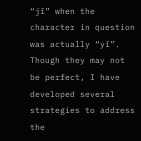“jǐ” when the character in question was actually “yǐ”. Though they may not be perfect, I have developed several strategies to address the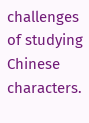challenges of studying Chinese characters.